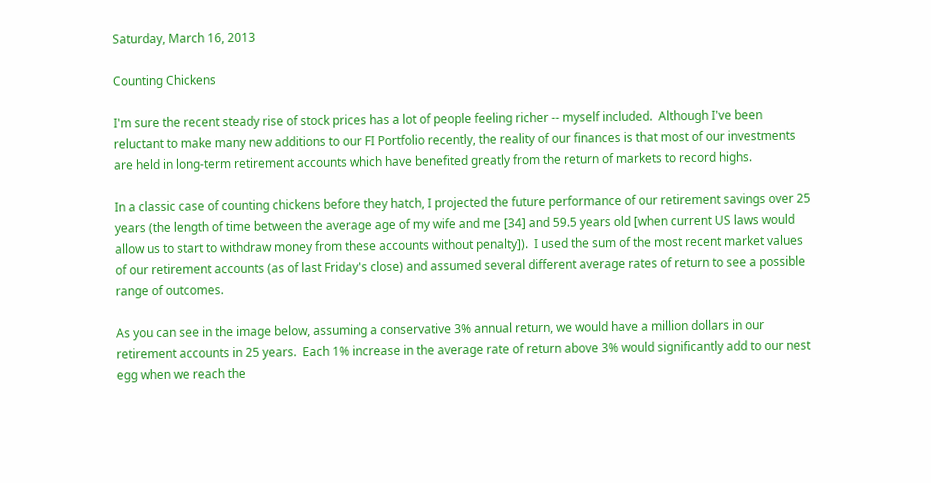Saturday, March 16, 2013

Counting Chickens

I'm sure the recent steady rise of stock prices has a lot of people feeling richer -- myself included.  Although I've been reluctant to make many new additions to our FI Portfolio recently, the reality of our finances is that most of our investments are held in long-term retirement accounts which have benefited greatly from the return of markets to record highs.

In a classic case of counting chickens before they hatch, I projected the future performance of our retirement savings over 25 years (the length of time between the average age of my wife and me [34] and 59.5 years old [when current US laws would allow us to start to withdraw money from these accounts without penalty]).  I used the sum of the most recent market values of our retirement accounts (as of last Friday's close) and assumed several different average rates of return to see a possible range of outcomes.

As you can see in the image below, assuming a conservative 3% annual return, we would have a million dollars in our retirement accounts in 25 years.  Each 1% increase in the average rate of return above 3% would significantly add to our nest egg when we reach the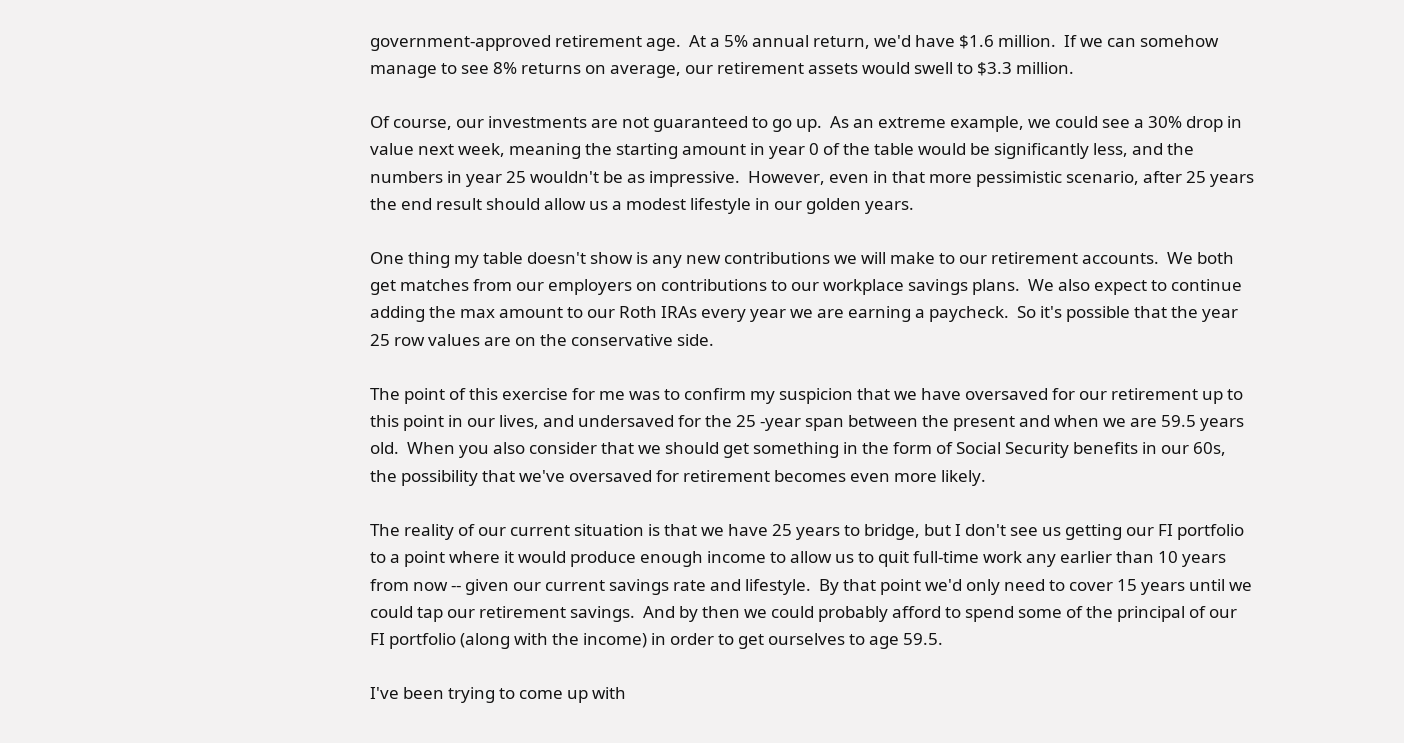government-approved retirement age.  At a 5% annual return, we'd have $1.6 million.  If we can somehow manage to see 8% returns on average, our retirement assets would swell to $3.3 million.

Of course, our investments are not guaranteed to go up.  As an extreme example, we could see a 30% drop in value next week, meaning the starting amount in year 0 of the table would be significantly less, and the numbers in year 25 wouldn't be as impressive.  However, even in that more pessimistic scenario, after 25 years the end result should allow us a modest lifestyle in our golden years.

One thing my table doesn't show is any new contributions we will make to our retirement accounts.  We both get matches from our employers on contributions to our workplace savings plans.  We also expect to continue adding the max amount to our Roth IRAs every year we are earning a paycheck.  So it's possible that the year 25 row values are on the conservative side.

The point of this exercise for me was to confirm my suspicion that we have oversaved for our retirement up to this point in our lives, and undersaved for the 25 -year span between the present and when we are 59.5 years old.  When you also consider that we should get something in the form of Social Security benefits in our 60s, the possibility that we've oversaved for retirement becomes even more likely.

The reality of our current situation is that we have 25 years to bridge, but I don't see us getting our FI portfolio to a point where it would produce enough income to allow us to quit full-time work any earlier than 10 years from now -- given our current savings rate and lifestyle.  By that point we'd only need to cover 15 years until we could tap our retirement savings.  And by then we could probably afford to spend some of the principal of our FI portfolio (along with the income) in order to get ourselves to age 59.5.

I've been trying to come up with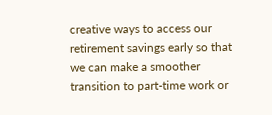creative ways to access our retirement savings early so that we can make a smoother transition to part-time work or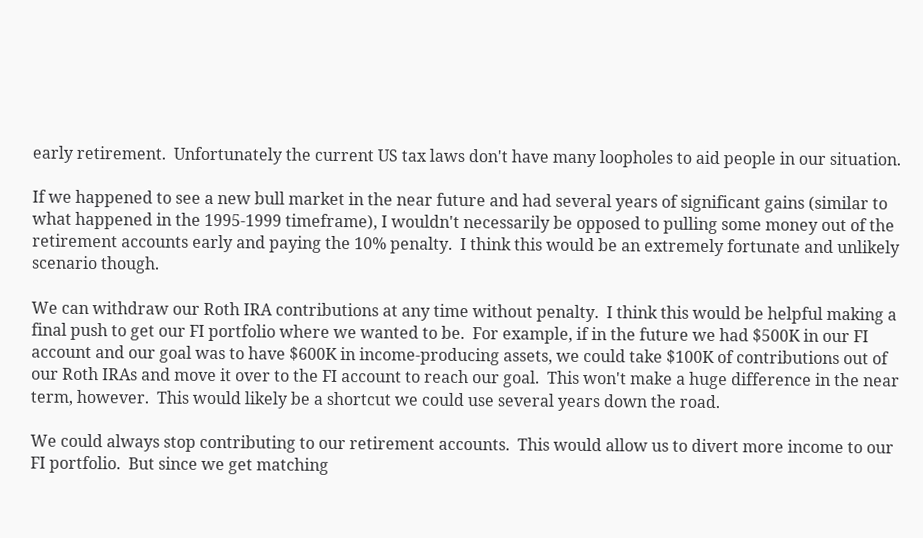early retirement.  Unfortunately the current US tax laws don't have many loopholes to aid people in our situation.

If we happened to see a new bull market in the near future and had several years of significant gains (similar to what happened in the 1995-1999 timeframe), I wouldn't necessarily be opposed to pulling some money out of the retirement accounts early and paying the 10% penalty.  I think this would be an extremely fortunate and unlikely scenario though.

We can withdraw our Roth IRA contributions at any time without penalty.  I think this would be helpful making a final push to get our FI portfolio where we wanted to be.  For example, if in the future we had $500K in our FI account and our goal was to have $600K in income-producing assets, we could take $100K of contributions out of our Roth IRAs and move it over to the FI account to reach our goal.  This won't make a huge difference in the near term, however.  This would likely be a shortcut we could use several years down the road.

We could always stop contributing to our retirement accounts.  This would allow us to divert more income to our FI portfolio.  But since we get matching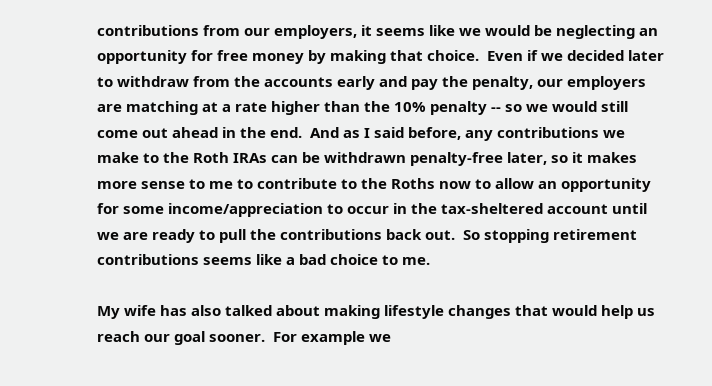contributions from our employers, it seems like we would be neglecting an opportunity for free money by making that choice.  Even if we decided later to withdraw from the accounts early and pay the penalty, our employers are matching at a rate higher than the 10% penalty -- so we would still come out ahead in the end.  And as I said before, any contributions we make to the Roth IRAs can be withdrawn penalty-free later, so it makes more sense to me to contribute to the Roths now to allow an opportunity for some income/appreciation to occur in the tax-sheltered account until we are ready to pull the contributions back out.  So stopping retirement contributions seems like a bad choice to me.

My wife has also talked about making lifestyle changes that would help us reach our goal sooner.  For example we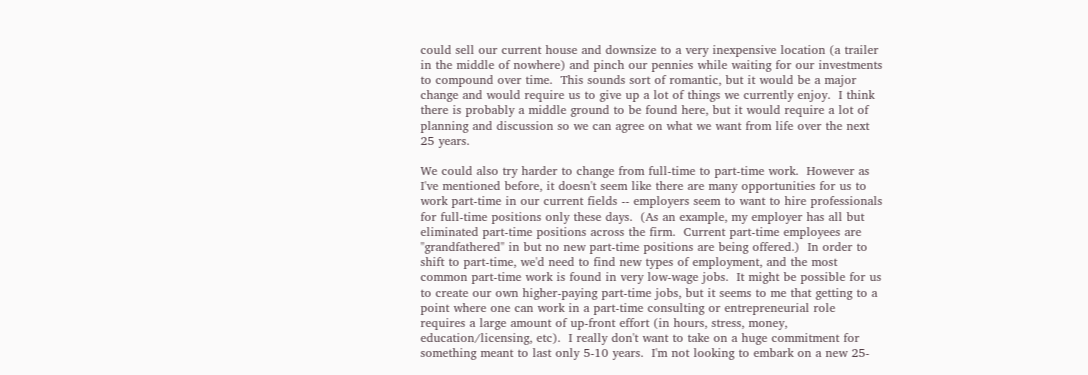could sell our current house and downsize to a very inexpensive location (a trailer in the middle of nowhere) and pinch our pennies while waiting for our investments to compound over time.  This sounds sort of romantic, but it would be a major change and would require us to give up a lot of things we currently enjoy.  I think there is probably a middle ground to be found here, but it would require a lot of planning and discussion so we can agree on what we want from life over the next 25 years.

We could also try harder to change from full-time to part-time work.  However as I've mentioned before, it doesn't seem like there are many opportunities for us to work part-time in our current fields -- employers seem to want to hire professionals for full-time positions only these days.  (As an example, my employer has all but eliminated part-time positions across the firm.  Current part-time employees are "grandfathered" in but no new part-time positions are being offered.)  In order to shift to part-time, we'd need to find new types of employment, and the most common part-time work is found in very low-wage jobs.  It might be possible for us to create our own higher-paying part-time jobs, but it seems to me that getting to a point where one can work in a part-time consulting or entrepreneurial role requires a large amount of up-front effort (in hours, stress, money, education/licensing, etc).  I really don't want to take on a huge commitment for something meant to last only 5-10 years.  I'm not looking to embark on a new 25-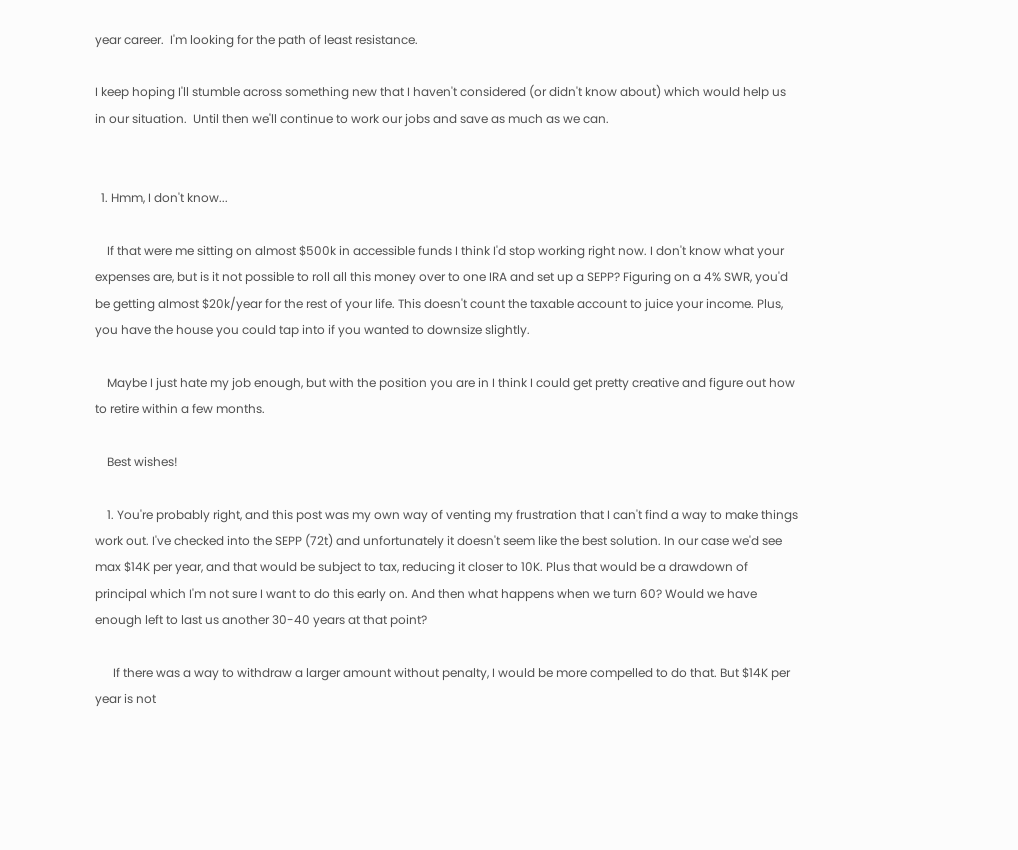year career.  I'm looking for the path of least resistance.

I keep hoping I'll stumble across something new that I haven't considered (or didn't know about) which would help us in our situation.  Until then we'll continue to work our jobs and save as much as we can.


  1. Hmm, I don't know...

    If that were me sitting on almost $500k in accessible funds I think I'd stop working right now. I don't know what your expenses are, but is it not possible to roll all this money over to one IRA and set up a SEPP? Figuring on a 4% SWR, you'd be getting almost $20k/year for the rest of your life. This doesn't count the taxable account to juice your income. Plus, you have the house you could tap into if you wanted to downsize slightly.

    Maybe I just hate my job enough, but with the position you are in I think I could get pretty creative and figure out how to retire within a few months.

    Best wishes!

    1. You're probably right, and this post was my own way of venting my frustration that I can't find a way to make things work out. I've checked into the SEPP (72t) and unfortunately it doesn't seem like the best solution. In our case we'd see max $14K per year, and that would be subject to tax, reducing it closer to 10K. Plus that would be a drawdown of principal which I'm not sure I want to do this early on. And then what happens when we turn 60? Would we have enough left to last us another 30-40 years at that point?

      If there was a way to withdraw a larger amount without penalty, I would be more compelled to do that. But $14K per year is not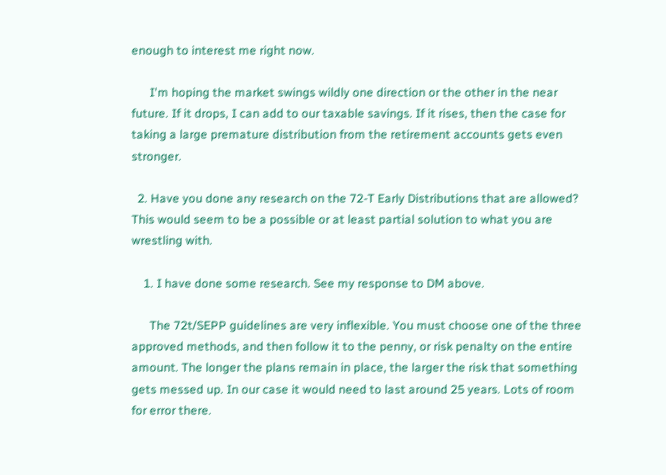enough to interest me right now.

      I'm hoping the market swings wildly one direction or the other in the near future. If it drops, I can add to our taxable savings. If it rises, then the case for taking a large premature distribution from the retirement accounts gets even stronger.

  2. Have you done any research on the 72-T Early Distributions that are allowed? This would seem to be a possible or at least partial solution to what you are wrestling with.

    1. I have done some research. See my response to DM above.

      The 72t/SEPP guidelines are very inflexible. You must choose one of the three approved methods, and then follow it to the penny, or risk penalty on the entire amount. The longer the plans remain in place, the larger the risk that something gets messed up. In our case it would need to last around 25 years. Lots of room for error there.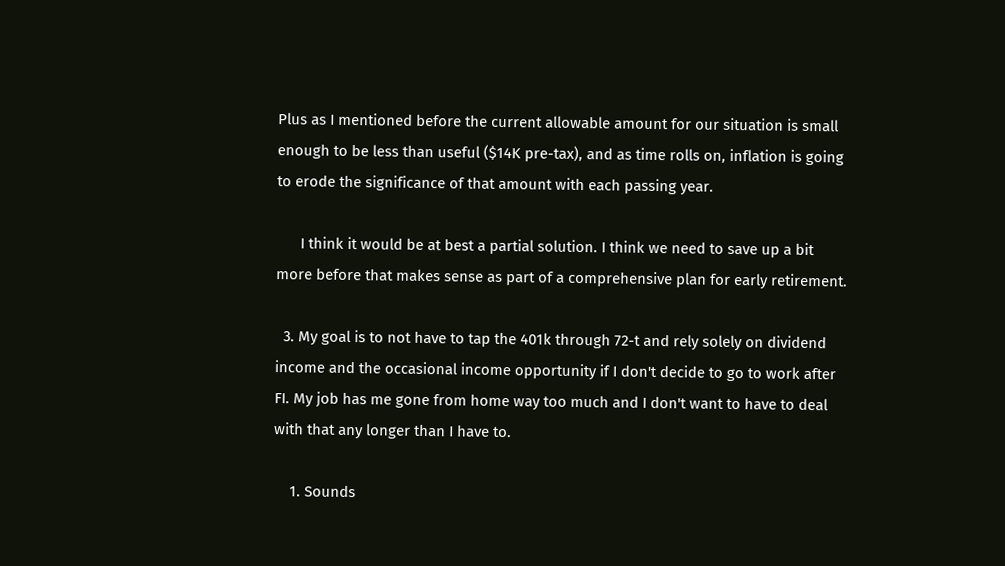Plus as I mentioned before the current allowable amount for our situation is small enough to be less than useful ($14K pre-tax), and as time rolls on, inflation is going to erode the significance of that amount with each passing year.

      I think it would be at best a partial solution. I think we need to save up a bit more before that makes sense as part of a comprehensive plan for early retirement.

  3. My goal is to not have to tap the 401k through 72-t and rely solely on dividend income and the occasional income opportunity if I don't decide to go to work after FI. My job has me gone from home way too much and I don't want to have to deal with that any longer than I have to.

    1. Sounds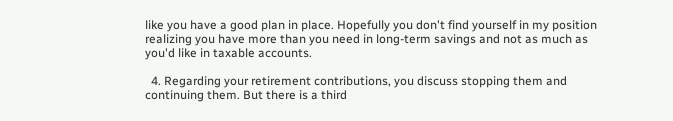like you have a good plan in place. Hopefully you don't find yourself in my position realizing you have more than you need in long-term savings and not as much as you'd like in taxable accounts.

  4. Regarding your retirement contributions, you discuss stopping them and continuing them. But there is a third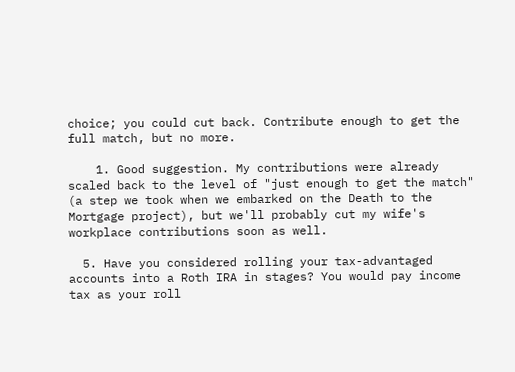choice; you could cut back. Contribute enough to get the full match, but no more.

    1. Good suggestion. My contributions were already scaled back to the level of "just enough to get the match" (a step we took when we embarked on the Death to the Mortgage project), but we'll probably cut my wife's workplace contributions soon as well.

  5. Have you considered rolling your tax-advantaged accounts into a Roth IRA in stages? You would pay income tax as your roll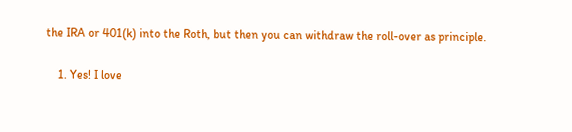the IRA or 401(k) into the Roth, but then you can withdraw the roll-over as principle.

    1. Yes! I love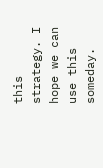this strategy. I hope we can use this someday.